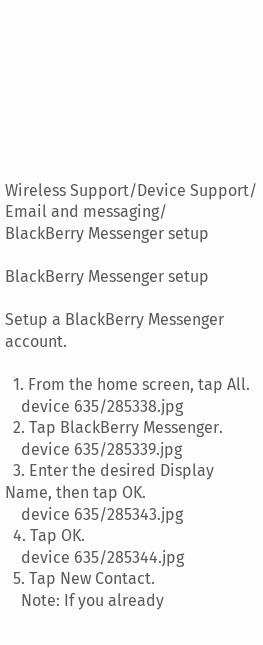Wireless Support/Device Support/
Email and messaging/
BlackBerry Messenger setup

BlackBerry Messenger setup

Setup a BlackBerry Messenger account.

  1. From the home screen, tap All.
    device 635/285338.jpg
  2. Tap BlackBerry Messenger.
    device 635/285339.jpg
  3. Enter the desired Display Name, then tap OK.
    device 635/285343.jpg
  4. Tap OK.
    device 635/285344.jpg
  5. Tap New Contact.
    Note: If you already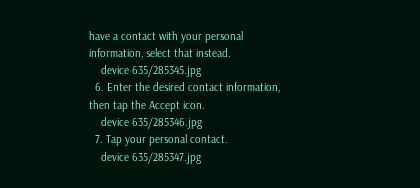have a contact with your personal information, select that instead.
    device 635/285345.jpg
  6. Enter the desired contact information, then tap the Accept icon.
    device 635/285346.jpg
  7. Tap your personal contact.
    device 635/285347.jpg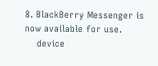8. BlackBerry Messenger is now available for use.
    device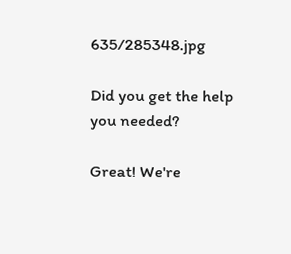635/285348.jpg

Did you get the help you needed?

Great! We're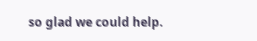so glad we could help.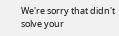We're sorry that didn't solve your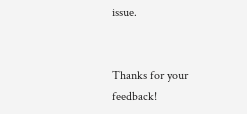issue.


Thanks for your feedback!